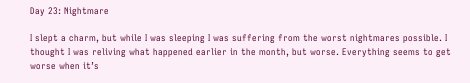Day 23: Nightmare

I slept a charm, but while I was sleeping I was suffering from the worst nightmares possible. I thought I was reliving what happened earlier in the month, but worse. Everything seems to get worse when it’s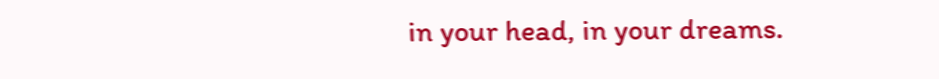in your head, in your dreams.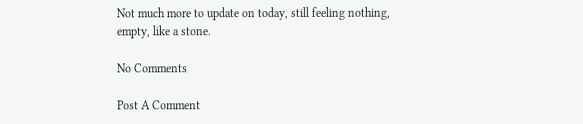Not much more to update on today, still feeling nothing, empty, like a stone.

No Comments

Post A Comment